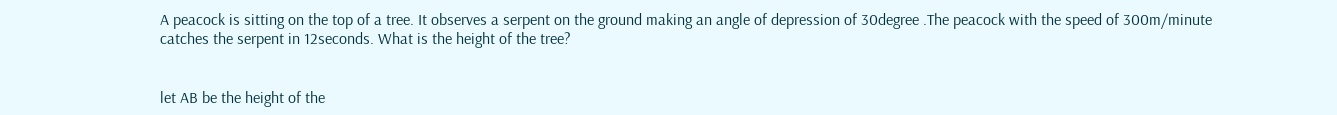A peacock is sitting on the top of a tree. It observes a serpent on the ground making an angle of depression of 30degree .The peacock with the speed of 300m/minute catches the serpent in 12seconds. What is the height of the tree?


let AB be the height of the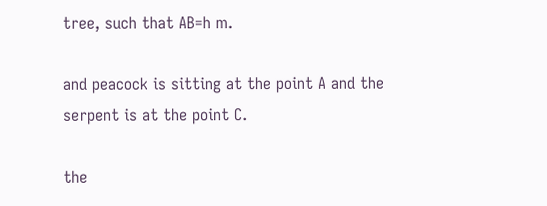tree, such that AB=h m.

and peacock is sitting at the point A and the serpent is at the point C.

the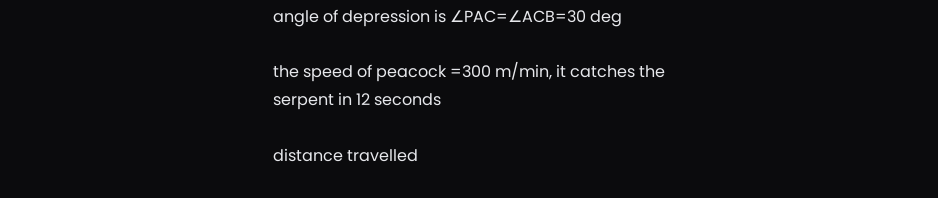angle of depression is ∠PAC=∠ACB=30 deg

the speed of peacock =300 m/min, it catches the serpent in 12 seconds

distance travelled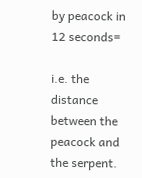by peacock in 12 seconds=

i.e. the distance between the peacock and the serpent.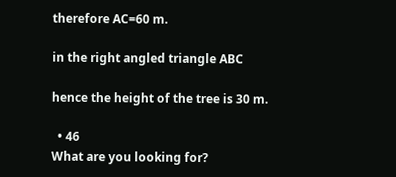therefore AC=60 m.

in the right angled triangle ABC

hence the height of the tree is 30 m.

  • 46
What are you looking for?